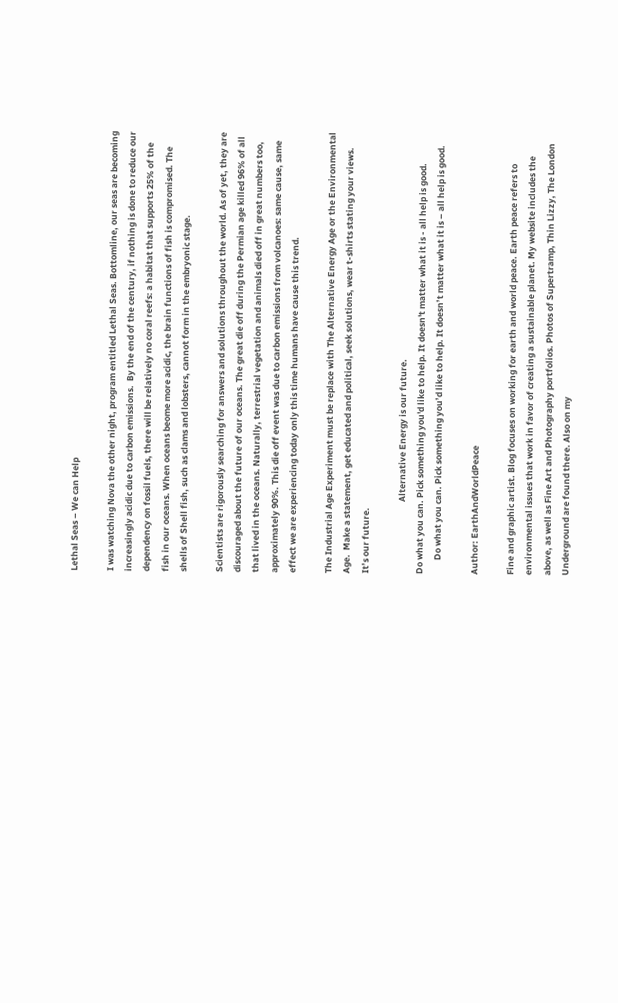Lethal Seas – We can Help

I was watching Nova the other night, program entitled Lethal Seas. Bottomline, our seas are becoming increasingly acidic due to carbon emissions.  By the end of the century, if nothing is done to reduce our dependency on fossil fuels, there will be relatively no coral reefs: a habitat that supports 25% of the fish in our oceans. When oceans beome more acidic, the brain functions of fish is compromised. The shells of Shell fish, such as clams and lobsters, cannot form in the embryonic stage.

Scientists are rigorously searching for answers and solutions throughout the world. As of yet, they are discouraged about the future of our oceans. The great die off during the Permian age killed 96% of all that lived in the oceans. Naturally, terrestrial vegetation and animals died off in great numbers too, approximately 90%. This die off event was due to carbon emissions from volcanoes: same cause, same effect we are experiencing today only this time humans have cause this trend.

The Industrial Age Experiment must be replace with The Alternative Energy Age or the Environmental Age.  Make a statement, get educated and political, seek solutions, wear t-shirts stating your views. It’s our future.

                                    Alternative Energy is our future.
Do what you can. Pick something you'd like to help. It doesn't matter what it is - all help is good.
       Do what you can. Pick something you’d like to help. It doesn’t matter what it is – all help is good.

Author: EarthAndWorldPeace

Fine and graphic artist. Blog focuses on working for earth and world peace. Earth peace refers to environmental issues that work in favor of creating a sustainable planet. My website includes the above, as well as Fine Art and Photography portfolios. Photos of Supertramp, Thin Lizzy, The London Underground are found there. Also on my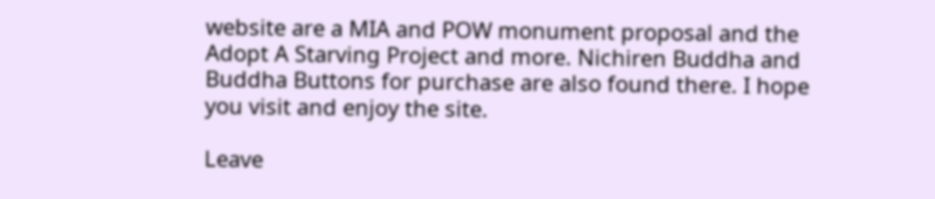website are a MIA and POW monument proposal and the Adopt A Starving Project and more. Nichiren Buddha and Buddha Buttons for purchase are also found there. I hope you visit and enjoy the site.

Leave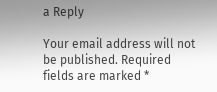a Reply

Your email address will not be published. Required fields are marked *